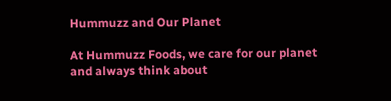Hummuzz and Our Planet

At Hummuzz Foods, we care for our planet and always think about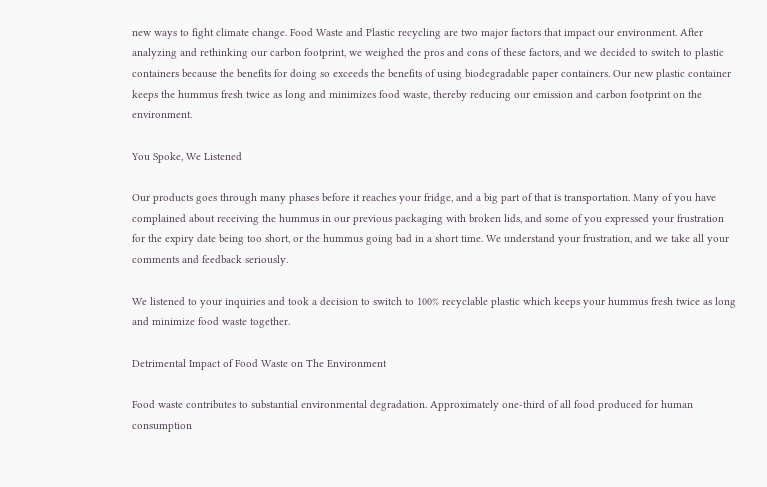new ways to fight climate change. Food Waste and Plastic recycling are two major factors that impact our environment. After analyzing and rethinking our carbon footprint, we weighed the pros and cons of these factors, and we decided to switch to plastic containers because the benefits for doing so exceeds the benefits of using biodegradable paper containers. Our new plastic container keeps the hummus fresh twice as long and minimizes food waste, thereby reducing our emission and carbon footprint on the environment.

You Spoke, We Listened

Our products goes through many phases before it reaches your fridge, and a big part of that is transportation. Many of you have complained about receiving the hummus in our previous packaging with broken lids, and some of you expressed your frustration for the expiry date being too short, or the hummus going bad in a short time. We understand your frustration, and we take all your comments and feedback seriously.

We listened to your inquiries and took a decision to switch to 100% recyclable plastic which keeps your hummus fresh twice as long and minimize food waste together.

Detrimental Impact of Food Waste on The Environment

Food waste contributes to substantial environmental degradation. Approximately one-third of all food produced for human consumption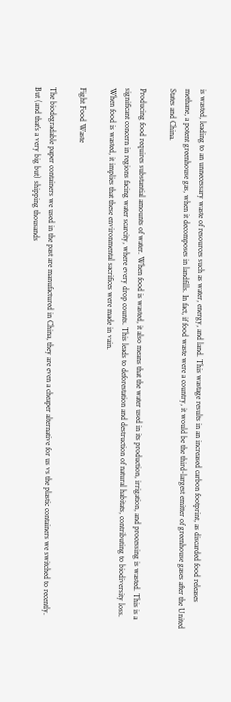is wasted, leading to an unnecessary waste of resources such as water, energy, and land. This wastage results in an increased carbon footprint, as discarded food releases methane, a potent greenhouse gas, when it decomposes in landfills. In fact, if food waste were a country, it would be the third-largest emitter of greenhouse gases after the United States and China.

Producing food requires substantial amounts of water. When food is wasted, it also means that the water used in its production, irrigation, and processing is wasted. This is a significant concern in regions facing water scarcity, where every drop counts. This leads to deforestation and destruction of natural habitats, contributing to biodiversity loss. When food is wasted, it implies that these environmental sacrifices were made in vain.

Fight Food Waste

The biodegradable paper containers we used in the past are manufactured in China, they are even a cheaper alternative for us vs the plastic containers we switched to recently. But (and that’s a very big but) shipping thousands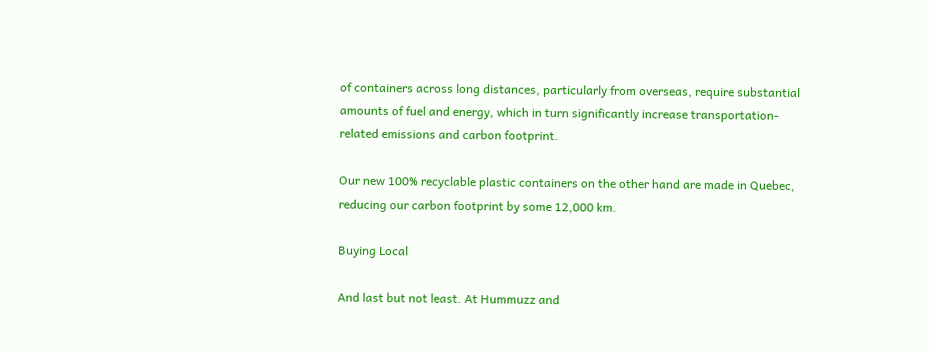of containers across long distances, particularly from overseas, require substantial amounts of fuel and energy, which in turn significantly increase transportation-related emissions and carbon footprint.

Our new 100% recyclable plastic containers on the other hand are made in Quebec, reducing our carbon footprint by some 12,000 km.

Buying Local

And last but not least. At Hummuzz and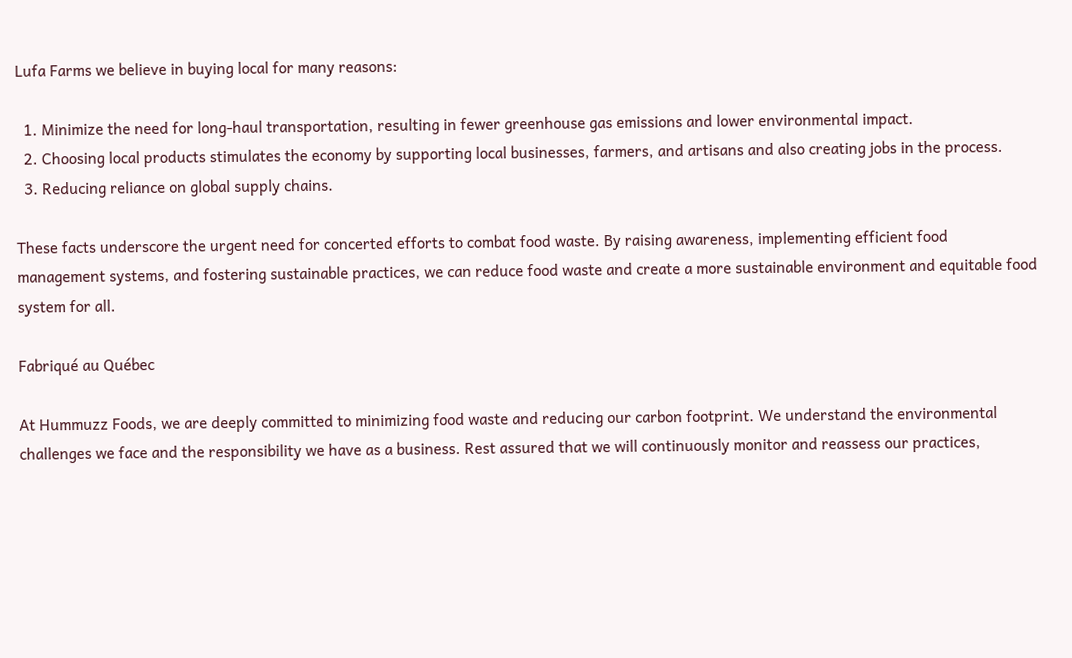Lufa Farms we believe in buying local for many reasons:

  1. Minimize the need for long-haul transportation, resulting in fewer greenhouse gas emissions and lower environmental impact.
  2. Choosing local products stimulates the economy by supporting local businesses, farmers, and artisans and also creating jobs in the process.
  3. Reducing reliance on global supply chains.

These facts underscore the urgent need for concerted efforts to combat food waste. By raising awareness, implementing efficient food management systems, and fostering sustainable practices, we can reduce food waste and create a more sustainable environment and equitable food system for all.

Fabriqué au Québec

At Hummuzz Foods, we are deeply committed to minimizing food waste and reducing our carbon footprint. We understand the environmental challenges we face and the responsibility we have as a business. Rest assured that we will continuously monitor and reassess our practices,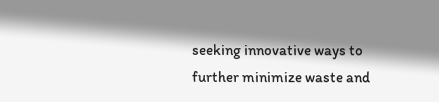seeking innovative ways to further minimize waste and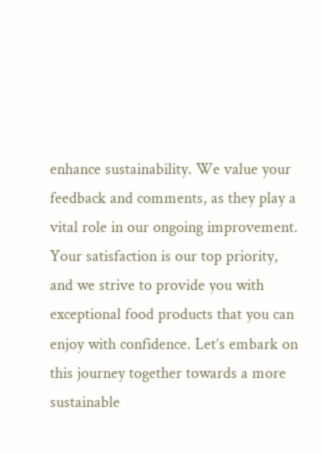enhance sustainability. We value your feedback and comments, as they play a vital role in our ongoing improvement. Your satisfaction is our top priority, and we strive to provide you with exceptional food products that you can enjoy with confidence. Let’s embark on this journey together towards a more sustainable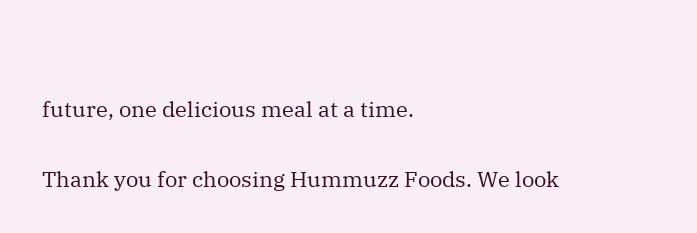future, one delicious meal at a time.

Thank you for choosing Hummuzz Foods. We look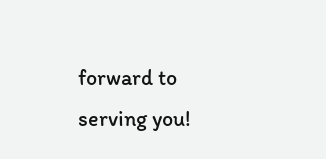forward to serving you!